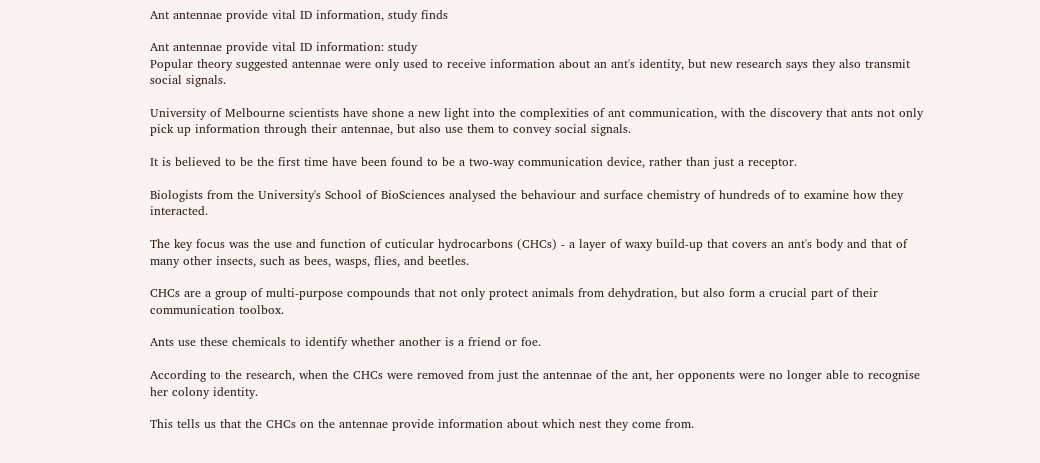Ant antennae provide vital ID information, study finds

Ant antennae provide vital ID information: study
Popular theory suggested antennae were only used to receive information about an ant's identity, but new research says they also transmit social signals.

University of Melbourne scientists have shone a new light into the complexities of ant communication, with the discovery that ants not only pick up information through their antennae, but also use them to convey social signals.

It is believed to be the first time have been found to be a two-way communication device, rather than just a receptor.

Biologists from the University's School of BioSciences analysed the behaviour and surface chemistry of hundreds of to examine how they interacted.

The key focus was the use and function of cuticular hydrocarbons (CHCs) - a layer of waxy build-up that covers an ant's body and that of many other insects, such as bees, wasps, flies, and beetles.

CHCs are a group of multi-purpose compounds that not only protect animals from dehydration, but also form a crucial part of their communication toolbox.

Ants use these chemicals to identify whether another is a friend or foe.

According to the research, when the CHCs were removed from just the antennae of the ant, her opponents were no longer able to recognise her colony identity.

This tells us that the CHCs on the antennae provide information about which nest they come from.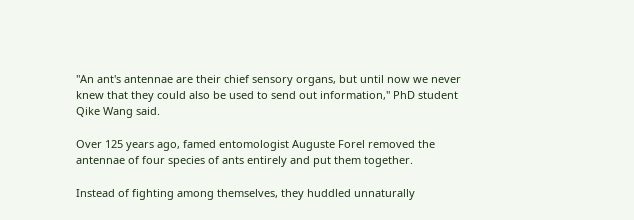"An ant's antennae are their chief sensory organs, but until now we never knew that they could also be used to send out information," PhD student Qike Wang said.

Over 125 years ago, famed entomologist Auguste Forel removed the antennae of four species of ants entirely and put them together.

Instead of fighting among themselves, they huddled unnaturally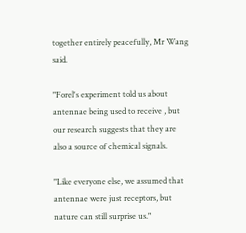together entirely peacefully, Mr Wang said.

"Forel's experiment told us about antennae being used to receive , but our research suggests that they are also a source of chemical signals.

"Like everyone else, we assumed that antennae were just receptors, but nature can still surprise us."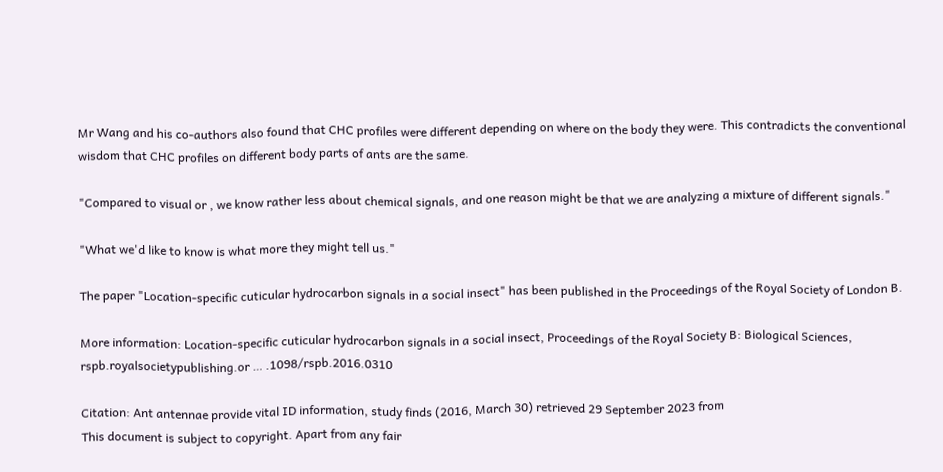Mr Wang and his co-authors also found that CHC profiles were different depending on where on the body they were. This contradicts the conventional wisdom that CHC profiles on different body parts of ants are the same.

"Compared to visual or , we know rather less about chemical signals, and one reason might be that we are analyzing a mixture of different signals."

"What we'd like to know is what more they might tell us."

The paper "Location-specific cuticular hydrocarbon signals in a social insect" has been published in the Proceedings of the Royal Society of London B.

More information: Location-specific cuticular hydrocarbon signals in a social insect, Proceedings of the Royal Society B: Biological Sciences, rspb.royalsocietypublishing.or … .1098/rspb.2016.0310

Citation: Ant antennae provide vital ID information, study finds (2016, March 30) retrieved 29 September 2023 from
This document is subject to copyright. Apart from any fair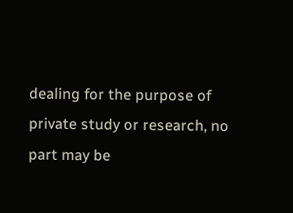dealing for the purpose of private study or research, no part may be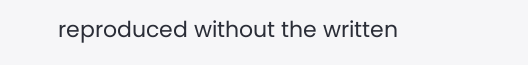reproduced without the written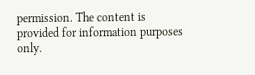permission. The content is provided for information purposes only.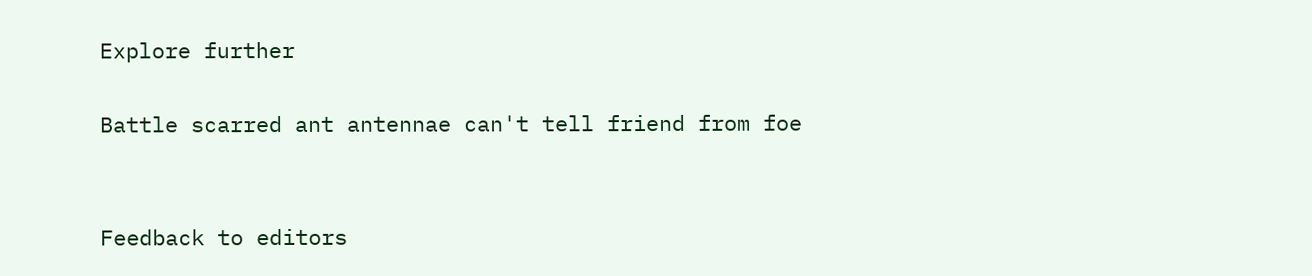Explore further

Battle scarred ant antennae can't tell friend from foe


Feedback to editors